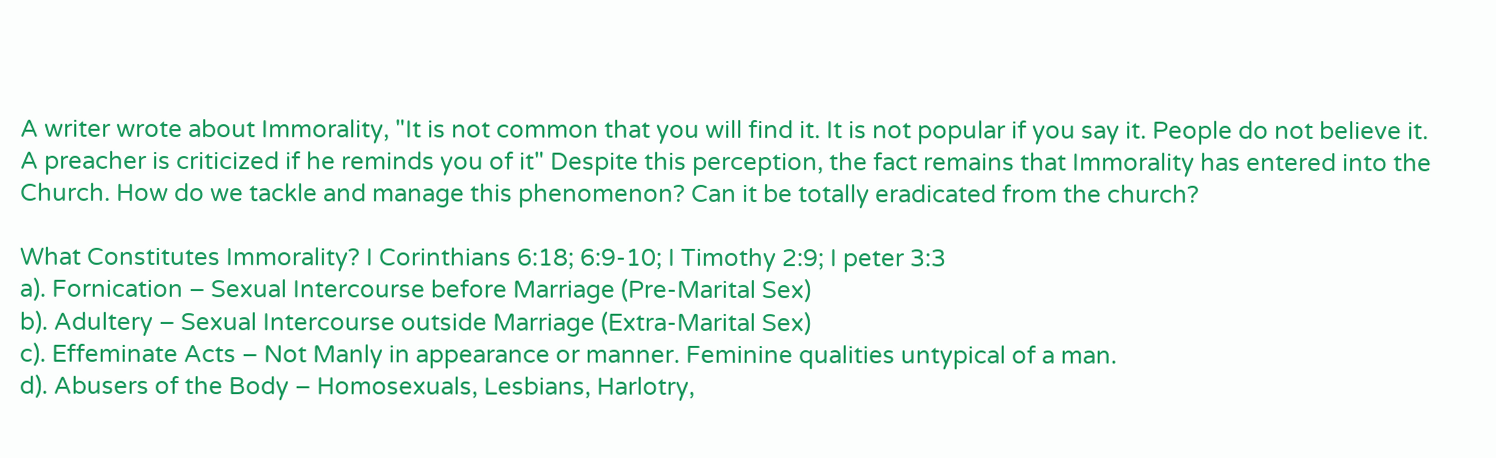A writer wrote about Immorality, "It is not common that you will find it. It is not popular if you say it. People do not believe it. A preacher is criticized if he reminds you of it" Despite this perception, the fact remains that Immorality has entered into the Church. How do we tackle and manage this phenomenon? Can it be totally eradicated from the church?

What Constitutes Immorality? I Corinthians 6:18; 6:9-10; I Timothy 2:9; I peter 3:3
a). Fornication – Sexual Intercourse before Marriage (Pre-Marital Sex)
b). Adultery – Sexual Intercourse outside Marriage (Extra-Marital Sex)
c). Effeminate Acts – Not Manly in appearance or manner. Feminine qualities untypical of a man.
d). Abusers of the Body – Homosexuals, Lesbians, Harlotry,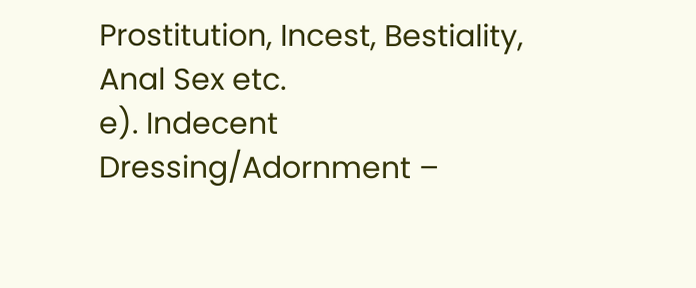Prostitution, Incest, Bestiality, Anal Sex etc.
e). Indecent Dressing/Adornment –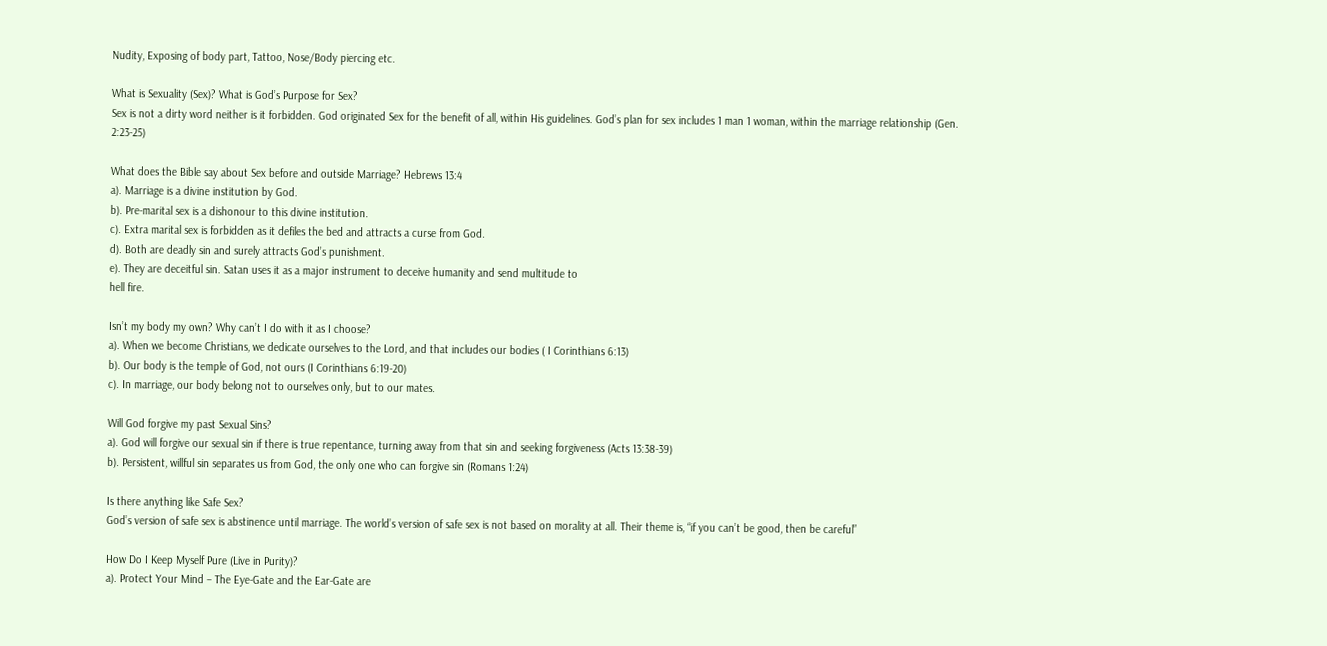Nudity, Exposing of body part, Tattoo, Nose/Body piercing etc.

What is Sexuality (Sex)? What is God’s Purpose for Sex?
Sex is not a dirty word neither is it forbidden. God originated Sex for the benefit of all, within His guidelines. God’s plan for sex includes 1 man 1 woman, within the marriage relationship (Gen. 2:23-25)

What does the Bible say about Sex before and outside Marriage? Hebrews 13:4
a). Marriage is a divine institution by God.
b). Pre-marital sex is a dishonour to this divine institution.
c). Extra marital sex is forbidden as it defiles the bed and attracts a curse from God.
d). Both are deadly sin and surely attracts God’s punishment.
e). They are deceitful sin. Satan uses it as a major instrument to deceive humanity and send multitude to
hell fire.

Isn’t my body my own? Why can’t I do with it as I choose?
a). When we become Christians, we dedicate ourselves to the Lord, and that includes our bodies ( I Corinthians 6:13)
b). Our body is the temple of God, not ours (I Corinthians 6:19-20)
c). In marriage, our body belong not to ourselves only, but to our mates.

Will God forgive my past Sexual Sins?
a). God will forgive our sexual sin if there is true repentance, turning away from that sin and seeking forgiveness (Acts 13:38-39)
b). Persistent, willful sin separates us from God, the only one who can forgive sin (Romans 1:24)

Is there anything like Safe Sex?
God’s version of safe sex is abstinence until marriage. The world’s version of safe sex is not based on morality at all. Their theme is, “if you can’t be good, then be careful”

How Do I Keep Myself Pure (Live in Purity)?
a). Protect Your Mind – The Eye-Gate and the Ear-Gate are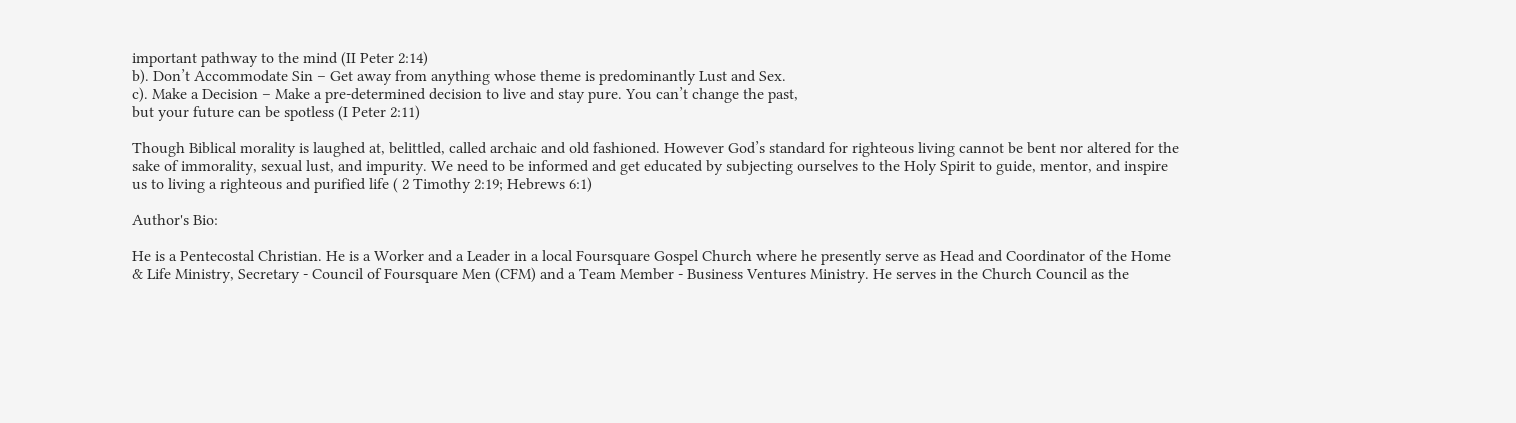important pathway to the mind (II Peter 2:14)
b). Don’t Accommodate Sin – Get away from anything whose theme is predominantly Lust and Sex.
c). Make a Decision – Make a pre-determined decision to live and stay pure. You can’t change the past,
but your future can be spotless (I Peter 2:11)

Though Biblical morality is laughed at, belittled, called archaic and old fashioned. However God’s standard for righteous living cannot be bent nor altered for the sake of immorality, sexual lust, and impurity. We need to be informed and get educated by subjecting ourselves to the Holy Spirit to guide, mentor, and inspire us to living a righteous and purified life ( 2 Timothy 2:19; Hebrews 6:1)

Author's Bio:

He is a Pentecostal Christian. He is a Worker and a Leader in a local Foursquare Gospel Church where he presently serve as Head and Coordinator of the Home & Life Ministry, Secretary - Council of Foursquare Men (CFM) and a Team Member - Business Ventures Ministry. He serves in the Church Council as the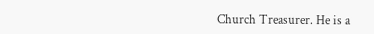Church Treasurer. He is a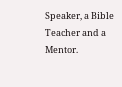Speaker, a Bible Teacher and a Mentor.